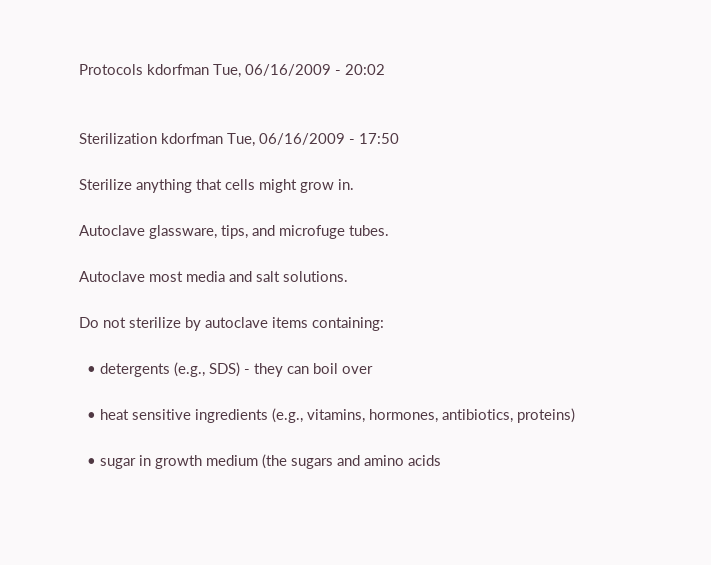Protocols kdorfman Tue, 06/16/2009 - 20:02


Sterilization kdorfman Tue, 06/16/2009 - 17:50

Sterilize anything that cells might grow in.

Autoclave glassware, tips, and microfuge tubes.

Autoclave most media and salt solutions.

Do not sterilize by autoclave items containing:

  • detergents (e.g., SDS) - they can boil over

  • heat sensitive ingredients (e.g., vitamins, hormones, antibiotics, proteins)

  • sugar in growth medium (the sugars and amino acids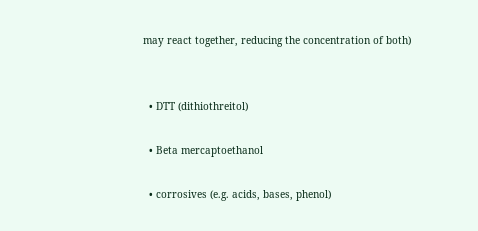may react together, reducing the concentration of both)


  • DTT (dithiothreitol)

  • Beta mercaptoethanol

  • corrosives (e.g. acids, bases, phenol)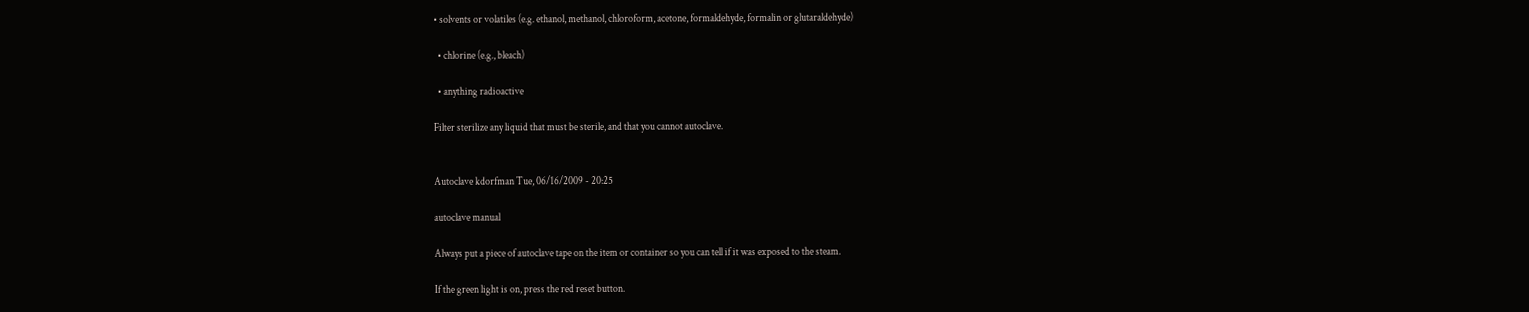• solvents or volatiles (e.g. ethanol, methanol, chloroform, acetone, formaldehyde, formalin or glutaraldehyde)

  • chlorine (e.g., bleach)

  • anything radioactive

Filter sterilize any liquid that must be sterile, and that you cannot autoclave.


Autoclave kdorfman Tue, 06/16/2009 - 20:25

autoclave manual

Always put a piece of autoclave tape on the item or container so you can tell if it was exposed to the steam.

If the green light is on, press the red reset button.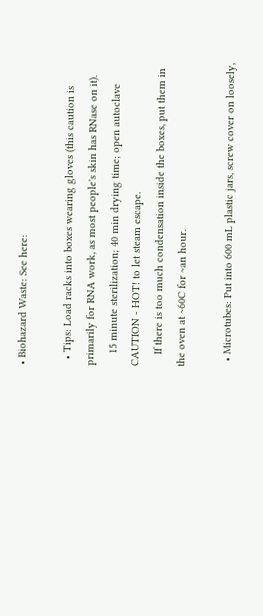• Biohazard Waste: See here:

  • Tips: Load racks into boxes wearing gloves (this caution is primarily for RNA work, as most people's skin has RNase on it).
    15 minute sterilization; 40 min drying time; open autoclave CAUTION - HOT! to let steam escape.
    If there is too much condensation inside the boxes, put them in the oven at ~60C for ~an hour.

  • Microtubes: Put into 600 mL plastic jars, screw cover on loosely,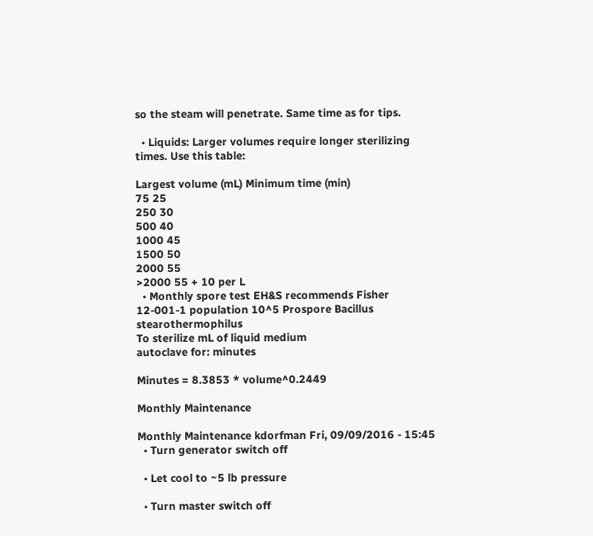so the steam will penetrate. Same time as for tips.

  • Liquids: Larger volumes require longer sterilizing times. Use this table:

Largest volume (mL) Minimum time (min)
75 25
250 30
500 40
1000 45
1500 50
2000 55
>2000 55 + 10 per L
  • Monthly spore test EH&S recommends Fisher 12-001-1 population 10^5 Prospore Bacillus stearothermophilus
To sterilize mL of liquid medium
autoclave for: minutes

Minutes = 8.3853 * volume^0.2449

Monthly Maintenance

Monthly Maintenance kdorfman Fri, 09/09/2016 - 15:45
  • Turn generator switch off

  • Let cool to ~5 lb pressure

  • Turn master switch off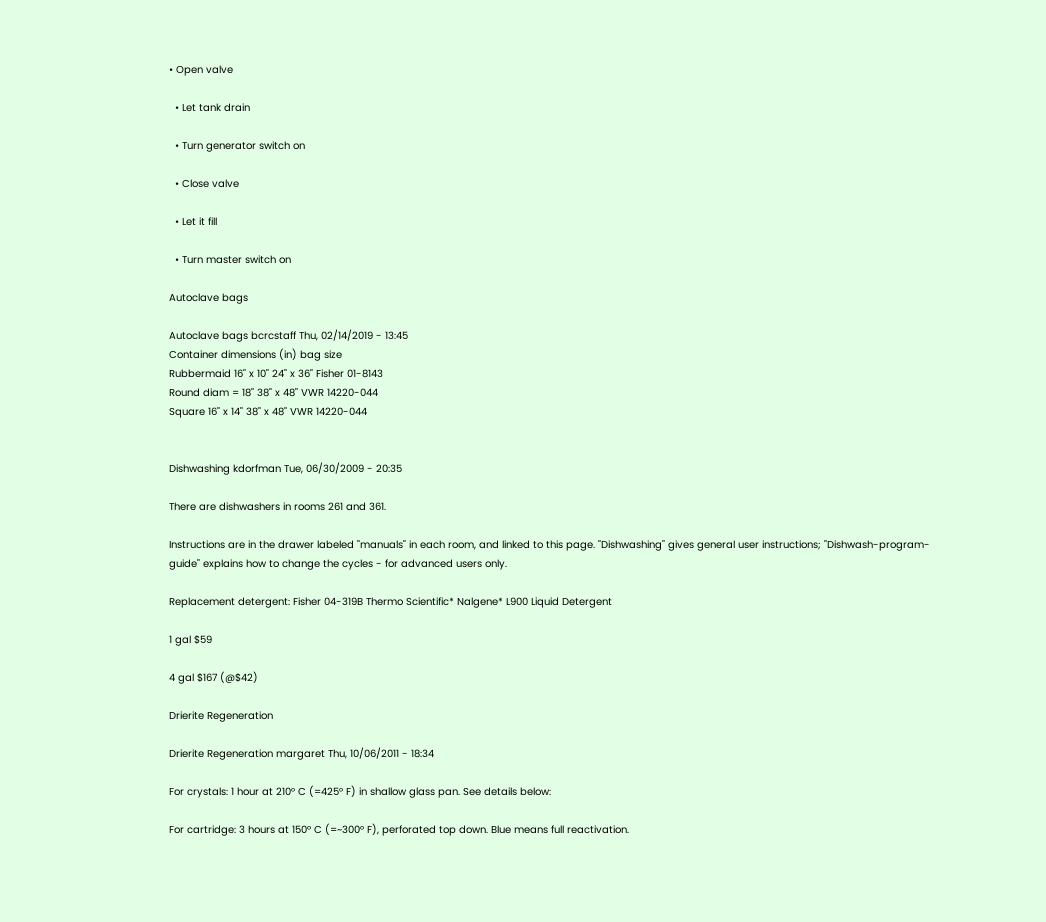• Open valve

  • Let tank drain

  • Turn generator switch on

  • Close valve

  • Let it fill

  • Turn master switch on

Autoclave bags

Autoclave bags bcrcstaff Thu, 02/14/2019 - 13:45
Container dimensions (in) bag size
Rubbermaid 16" x 10" 24" x 36" Fisher 01-8143
Round diam = 18" 38" x 48" VWR 14220-044
Square 16" x 14" 38" x 48" VWR 14220-044


Dishwashing kdorfman Tue, 06/30/2009 - 20:35

There are dishwashers in rooms 261 and 361.

Instructions are in the drawer labeled "manuals" in each room, and linked to this page. "Dishwashing" gives general user instructions; "Dishwash-program-guide" explains how to change the cycles - for advanced users only.

Replacement detergent: Fisher 04-319B Thermo Scientific* Nalgene* L900 Liquid Detergent

1 gal $59

4 gal $167 (@$42)

Drierite Regeneration

Drierite Regeneration margaret Thu, 10/06/2011 - 18:34

For crystals: 1 hour at 210° C (=425° F) in shallow glass pan. See details below:

For cartridge: 3 hours at 150° C (=~300° F), perforated top down. Blue means full reactivation.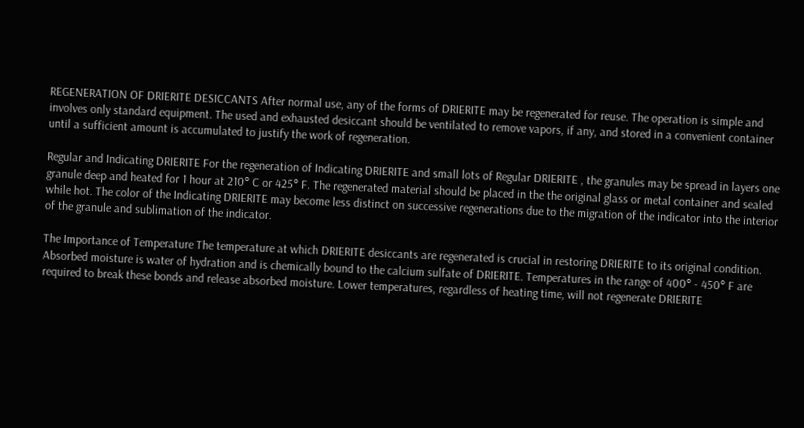REGENERATION OF DRIERITE DESICCANTS After normal use, any of the forms of DRIERITE may be regenerated for reuse. The operation is simple and involves only standard equipment. The used and exhausted desiccant should be ventilated to remove vapors, if any, and stored in a convenient container until a sufficient amount is accumulated to justify the work of regeneration.

Regular and Indicating DRIERITE For the regeneration of Indicating DRIERITE and small lots of Regular DRIERITE , the granules may be spread in layers one granule deep and heated for 1 hour at 210° C or 425° F. The regenerated material should be placed in the the original glass or metal container and sealed while hot. The color of the Indicating DRIERITE may become less distinct on successive regenerations due to the migration of the indicator into the interior of the granule and sublimation of the indicator.

The Importance of Temperature The temperature at which DRIERITE desiccants are regenerated is crucial in restoring DRIERITE to its original condition. Absorbed moisture is water of hydration and is chemically bound to the calcium sulfate of DRIERITE. Temperatures in the range of 400° - 450° F are required to break these bonds and release absorbed moisture. Lower temperatures, regardless of heating time, will not regenerate DRIERITE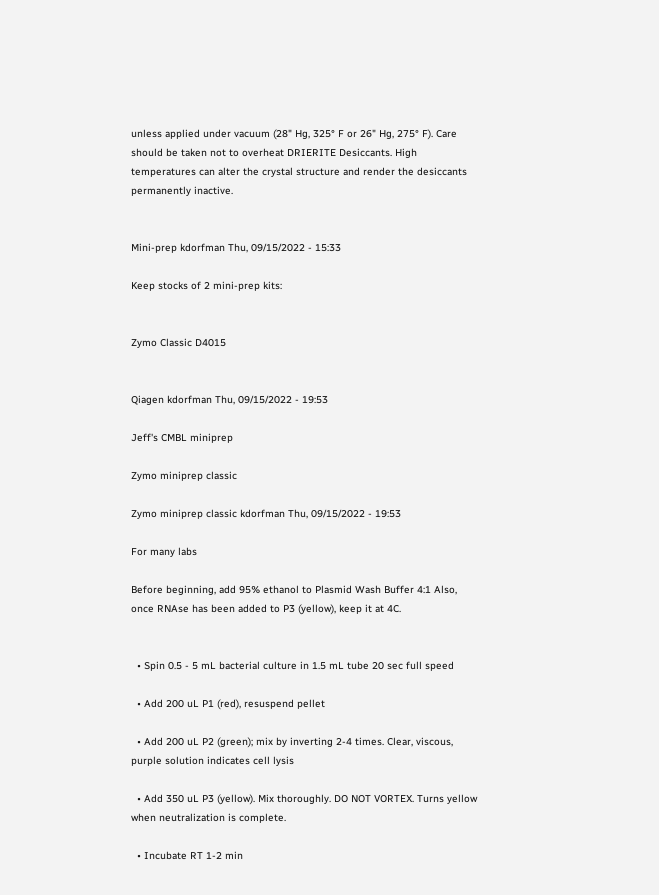unless applied under vacuum (28" Hg, 325° F or 26" Hg, 275° F). Care should be taken not to overheat DRIERITE Desiccants. High temperatures can alter the crystal structure and render the desiccants permanently inactive.


Mini-prep kdorfman Thu, 09/15/2022 - 15:33

Keep stocks of 2 mini-prep kits:


Zymo Classic D4015


Qiagen kdorfman Thu, 09/15/2022 - 19:53

Jeff's CMBL miniprep

Zymo miniprep classic

Zymo miniprep classic kdorfman Thu, 09/15/2022 - 19:53

For many labs

Before beginning, add 95% ethanol to Plasmid Wash Buffer 4:1 Also, once RNAse has been added to P3 (yellow), keep it at 4C.


  • Spin 0.5 - 5 mL bacterial culture in 1.5 mL tube 20 sec full speed

  • Add 200 uL P1 (red), resuspend pellet

  • Add 200 uL P2 (green); mix by inverting 2-4 times. Clear, viscous, purple solution indicates cell lysis

  • Add 350 uL P3 (yellow). Mix thoroughly. DO NOT VORTEX. Turns yellow when neutralization is complete.

  • Incubate RT 1-2 min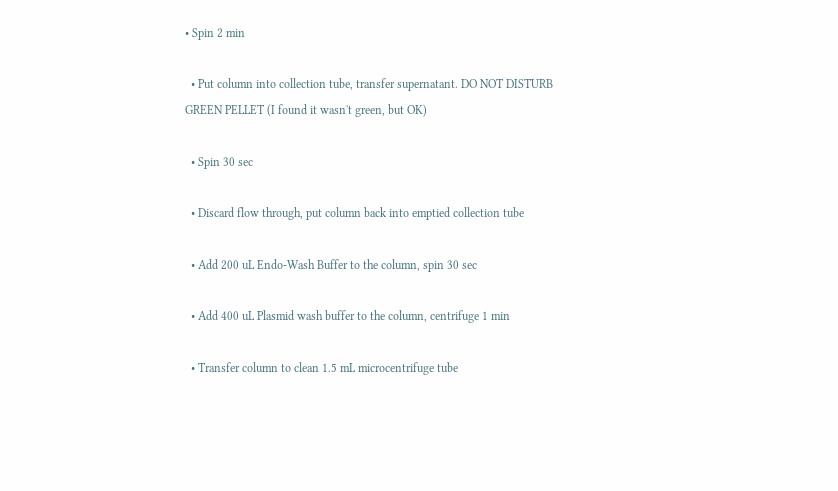• Spin 2 min

  • Put column into collection tube, transfer supernatant. DO NOT DISTURB GREEN PELLET (I found it wasn't green, but OK)

  • Spin 30 sec

  • Discard flow through, put column back into emptied collection tube

  • Add 200 uL Endo-Wash Buffer to the column, spin 30 sec

  • Add 400 uL Plasmid wash buffer to the column, centrifuge 1 min

  • Transfer column to clean 1.5 mL microcentrifuge tube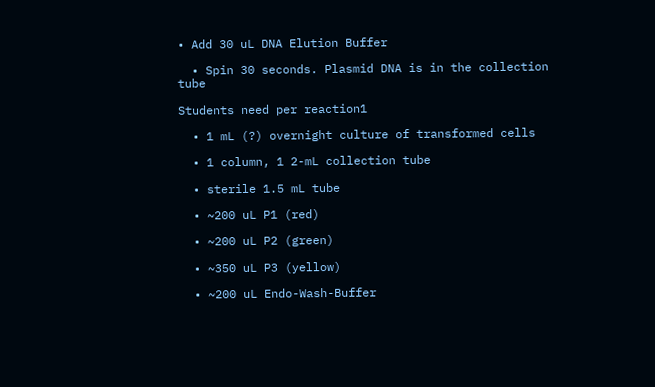• Add 30 uL DNA Elution Buffer

  • Spin 30 seconds. Plasmid DNA is in the collection tube

Students need per reaction1

  • 1 mL (?) overnight culture of transformed cells

  • 1 column, 1 2-mL collection tube

  • sterile 1.5 mL tube

  • ~200 uL P1 (red)

  • ~200 uL P2 (green)

  • ~350 uL P3 (yellow)

  • ~200 uL Endo-Wash-Buffer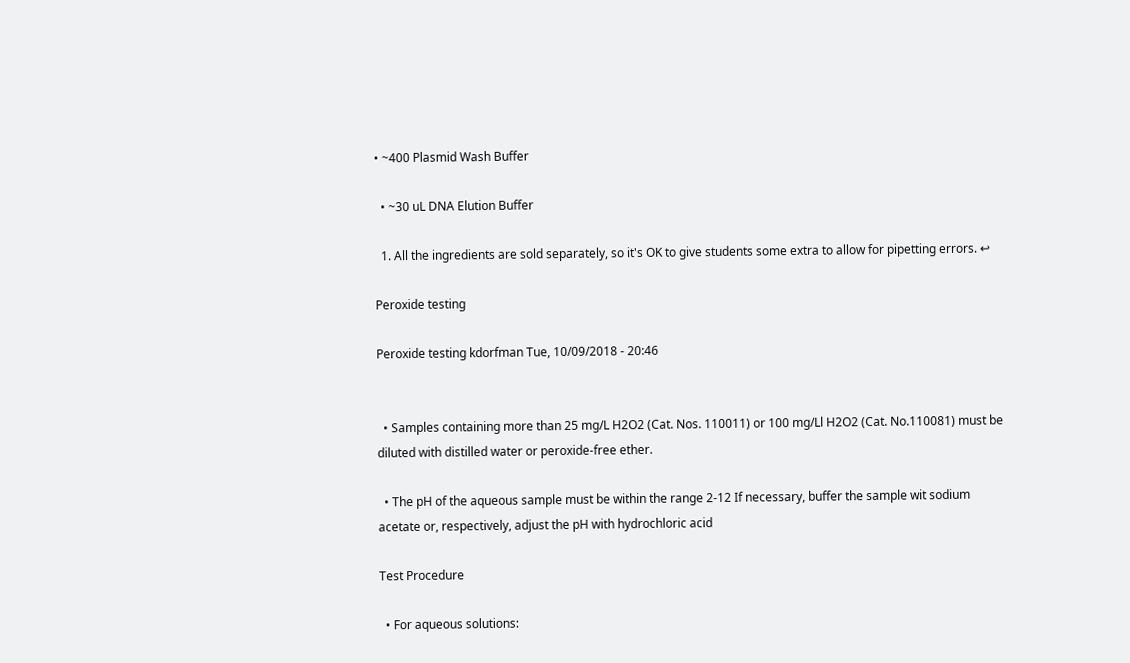• ~400 Plasmid Wash Buffer

  • ~30 uL DNA Elution Buffer

  1. All the ingredients are sold separately, so it's OK to give students some extra to allow for pipetting errors. ↩

Peroxide testing

Peroxide testing kdorfman Tue, 10/09/2018 - 20:46


  • Samples containing more than 25 mg/L H2O2 (Cat. Nos. 110011) or 100 mg/Ll H2O2 (Cat. No.110081) must be diluted with distilled water or peroxide-free ether.

  • The pH of the aqueous sample must be within the range 2-12 If necessary, buffer the sample wit sodium acetate or, respectively, adjust the pH with hydrochloric acid

Test Procedure

  • For aqueous solutions: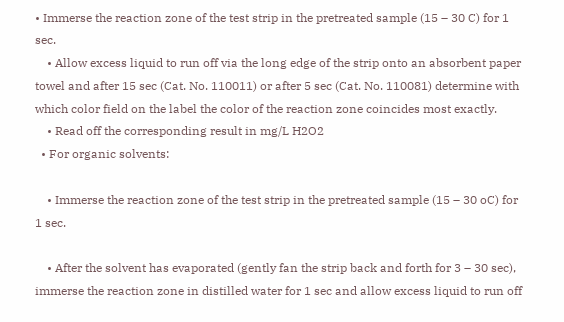• Immerse the reaction zone of the test strip in the pretreated sample (15 – 30 C) for 1 sec.
    • Allow excess liquid to run off via the long edge of the strip onto an absorbent paper towel and after 15 sec (Cat. No. 110011) or after 5 sec (Cat. No. 110081) determine with which color field on the label the color of the reaction zone coincides most exactly.
    • Read off the corresponding result in mg/L H2O2
  • For organic solvents:

    • Immerse the reaction zone of the test strip in the pretreated sample (15 – 30 oC) for 1 sec.

    • After the solvent has evaporated (gently fan the strip back and forth for 3 – 30 sec), immerse the reaction zone in distilled water for 1 sec and allow excess liquid to run off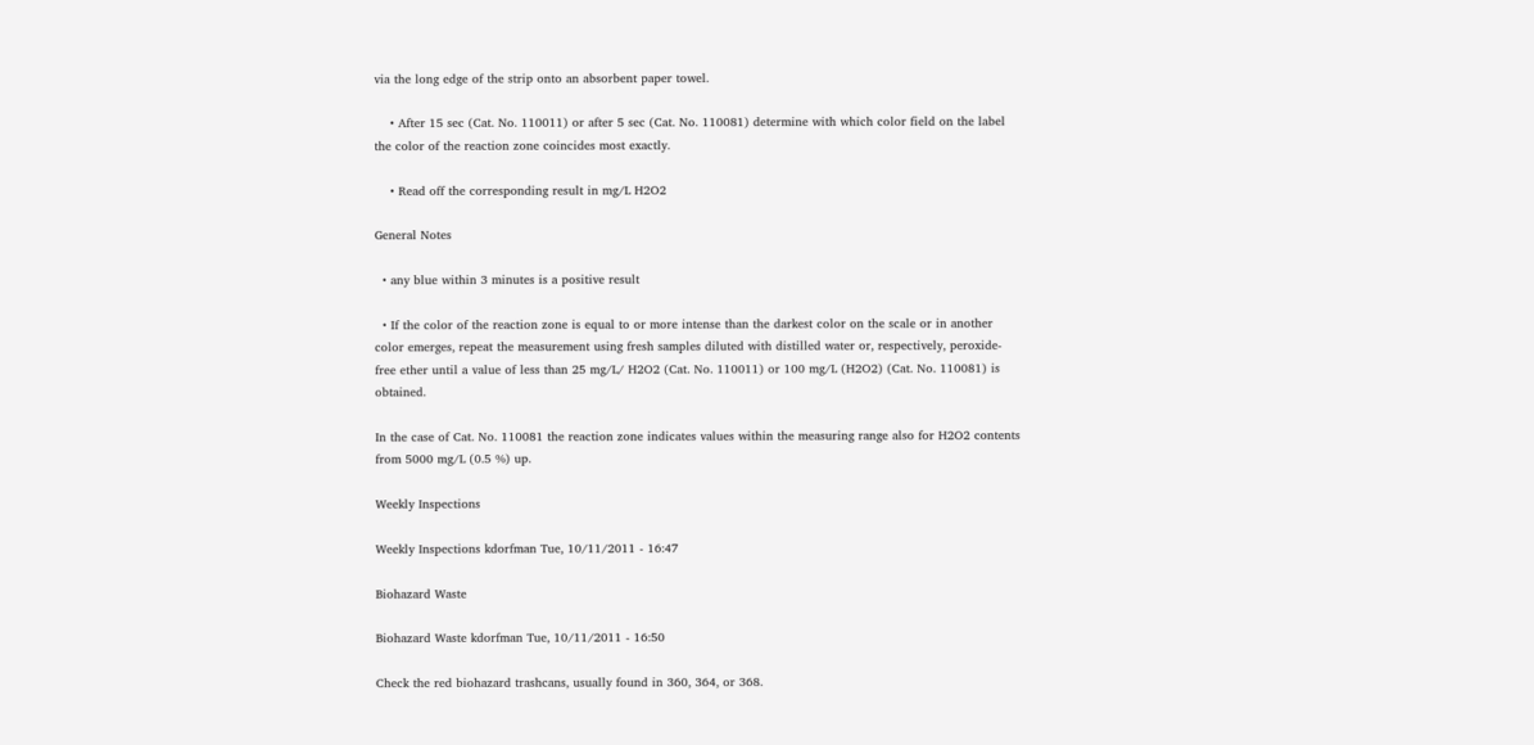via the long edge of the strip onto an absorbent paper towel.

    • After 15 sec (Cat. No. 110011) or after 5 sec (Cat. No. 110081) determine with which color field on the label the color of the reaction zone coincides most exactly.

    • Read off the corresponding result in mg/L H2O2

General Notes

  • any blue within 3 minutes is a positive result

  • If the color of the reaction zone is equal to or more intense than the darkest color on the scale or in another color emerges, repeat the measurement using fresh samples diluted with distilled water or, respectively, peroxide-free ether until a value of less than 25 mg/L/ H2O2 (Cat. No. 110011) or 100 mg/L (H2O2) (Cat. No. 110081) is obtained.

In the case of Cat. No. 110081 the reaction zone indicates values within the measuring range also for H2O2 contents from 5000 mg/L (0.5 %) up.

Weekly Inspections

Weekly Inspections kdorfman Tue, 10/11/2011 - 16:47

Biohazard Waste

Biohazard Waste kdorfman Tue, 10/11/2011 - 16:50

Check the red biohazard trashcans, usually found in 360, 364, or 368.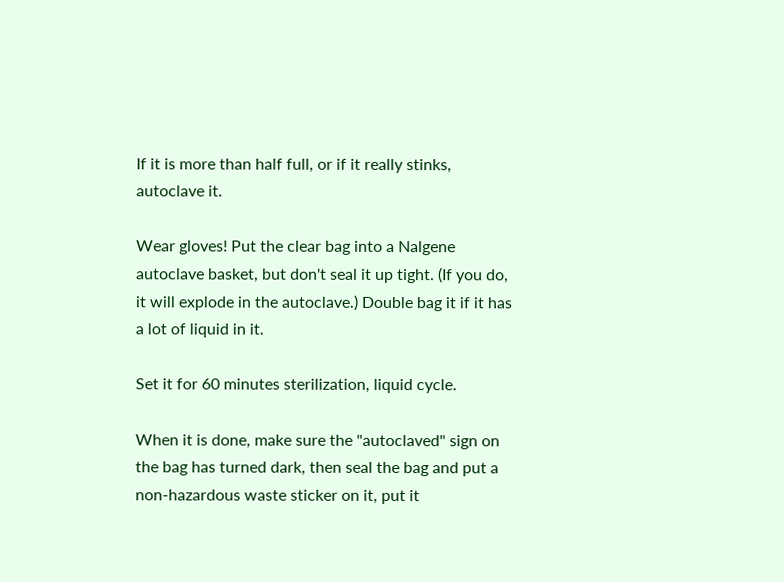If it is more than half full, or if it really stinks, autoclave it.

Wear gloves! Put the clear bag into a Nalgene autoclave basket, but don't seal it up tight. (If you do, it will explode in the autoclave.) Double bag it if it has a lot of liquid in it.

Set it for 60 minutes sterilization, liquid cycle.

When it is done, make sure the "autoclaved" sign on the bag has turned dark, then seal the bag and put a non-hazardous waste sticker on it, put it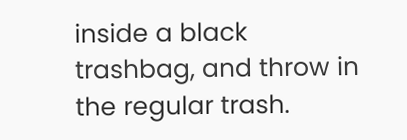inside a black trashbag, and throw in the regular trash.